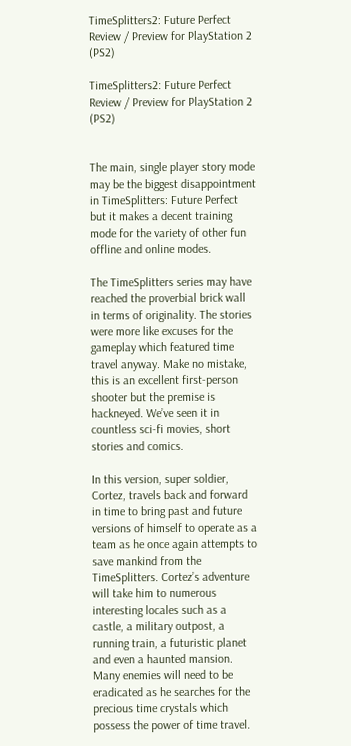TimeSplitters2: Future Perfect Review / Preview for PlayStation 2 (PS2)

TimeSplitters2: Future Perfect Review / Preview for PlayStation 2 (PS2)


The main, single player story mode may be the biggest disappointment in TimeSplitters: Future Perfect but it makes a decent training mode for the variety of other fun offline and online modes.

The TimeSplitters series may have reached the proverbial brick wall in terms of originality. The stories were more like excuses for the gameplay which featured time travel anyway. Make no mistake, this is an excellent first-person shooter but the premise is hackneyed. We’ve seen it in countless sci-fi movies, short stories and comics.

In this version, super soldier, Cortez, travels back and forward in time to bring past and future versions of himself to operate as a team as he once again attempts to save mankind from the TimeSplitters. Cortez’s adventure will take him to numerous interesting locales such as a castle, a military outpost, a running train, a futuristic planet and even a haunted mansion. Many enemies will need to be eradicated as he searches for the precious time crystals which possess the power of time travel.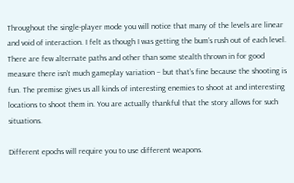Throughout the single-player mode you will notice that many of the levels are linear and void of interaction. I felt as though I was getting the bum’s rush out of each level. There are few alternate paths and other than some stealth thrown in for good measure there isn’t much gameplay variation – but that’s fine because the shooting is fun. The premise gives us all kinds of interesting enemies to shoot at and interesting locations to shoot them in. You are actually thankful that the story allows for such situations.

Different epochs will require you to use different weapons.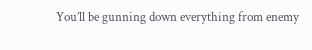You’ll be gunning down everything from enemy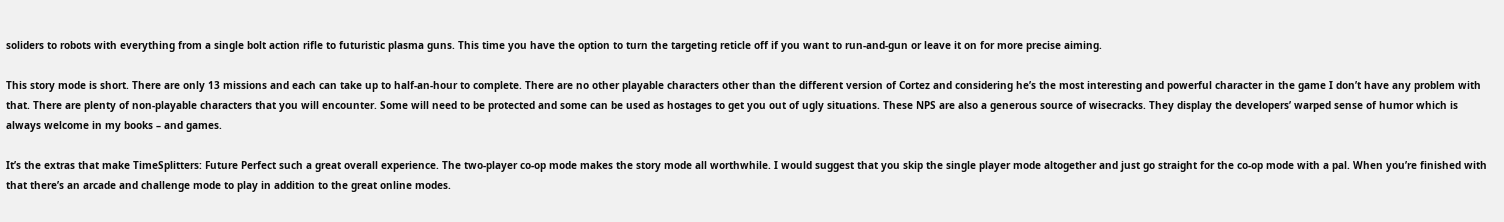soliders to robots with everything from a single bolt action rifle to futuristic plasma guns. This time you have the option to turn the targeting reticle off if you want to run-and-gun or leave it on for more precise aiming.

This story mode is short. There are only 13 missions and each can take up to half-an-hour to complete. There are no other playable characters other than the different version of Cortez and considering he’s the most interesting and powerful character in the game I don’t have any problem with that. There are plenty of non-playable characters that you will encounter. Some will need to be protected and some can be used as hostages to get you out of ugly situations. These NPS are also a generous source of wisecracks. They display the developers’ warped sense of humor which is always welcome in my books – and games.

It’s the extras that make TimeSplitters: Future Perfect such a great overall experience. The two-player co-op mode makes the story mode all worthwhile. I would suggest that you skip the single player mode altogether and just go straight for the co-op mode with a pal. When you’re finished with that there’s an arcade and challenge mode to play in addition to the great online modes.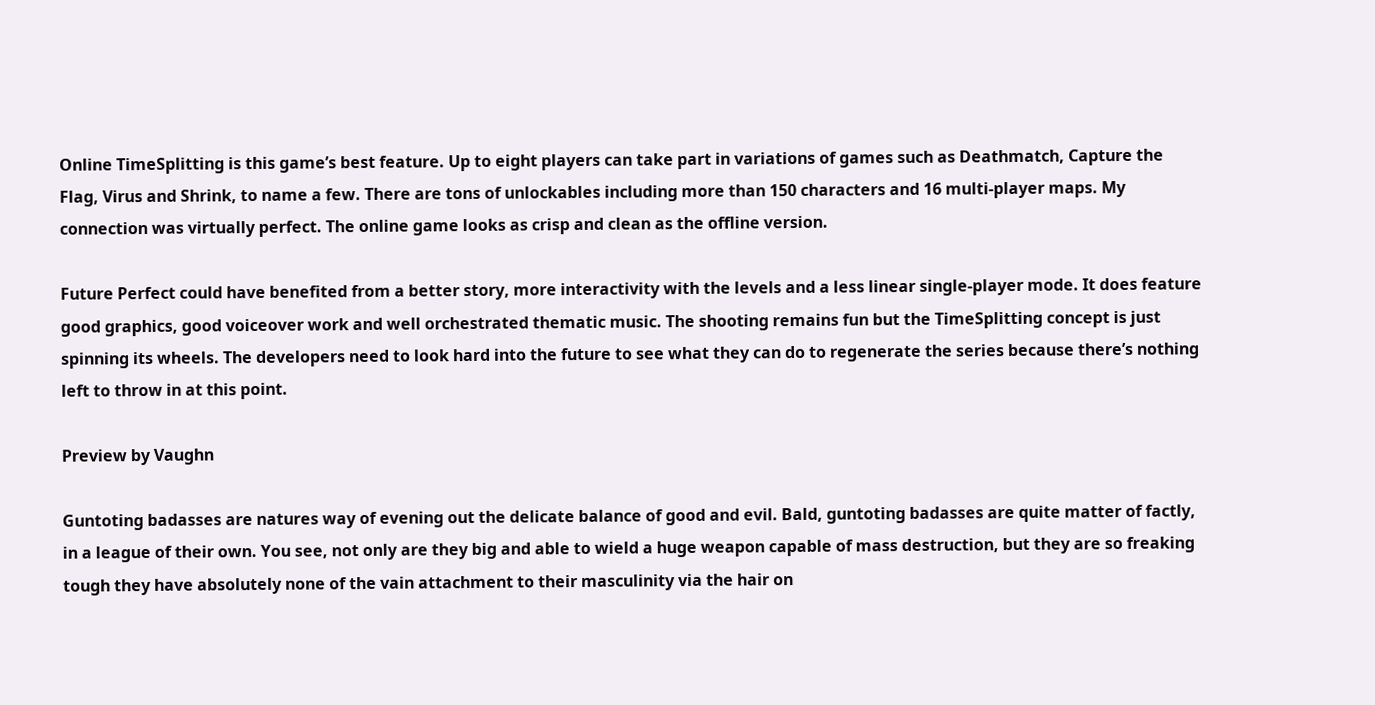Online TimeSplitting is this game’s best feature. Up to eight players can take part in variations of games such as Deathmatch, Capture the Flag, Virus and Shrink, to name a few. There are tons of unlockables including more than 150 characters and 16 multi-player maps. My connection was virtually perfect. The online game looks as crisp and clean as the offline version.

Future Perfect could have benefited from a better story, more interactivity with the levels and a less linear single-player mode. It does feature good graphics, good voiceover work and well orchestrated thematic music. The shooting remains fun but the TimeSplitting concept is just spinning its wheels. The developers need to look hard into the future to see what they can do to regenerate the series because there’s nothing left to throw in at this point.

Preview by Vaughn

Guntoting badasses are natures way of evening out the delicate balance of good and evil. Bald, guntoting badasses are quite matter of factly, in a league of their own. You see, not only are they big and able to wield a huge weapon capable of mass destruction, but they are so freaking tough they have absolutely none of the vain attachment to their masculinity via the hair on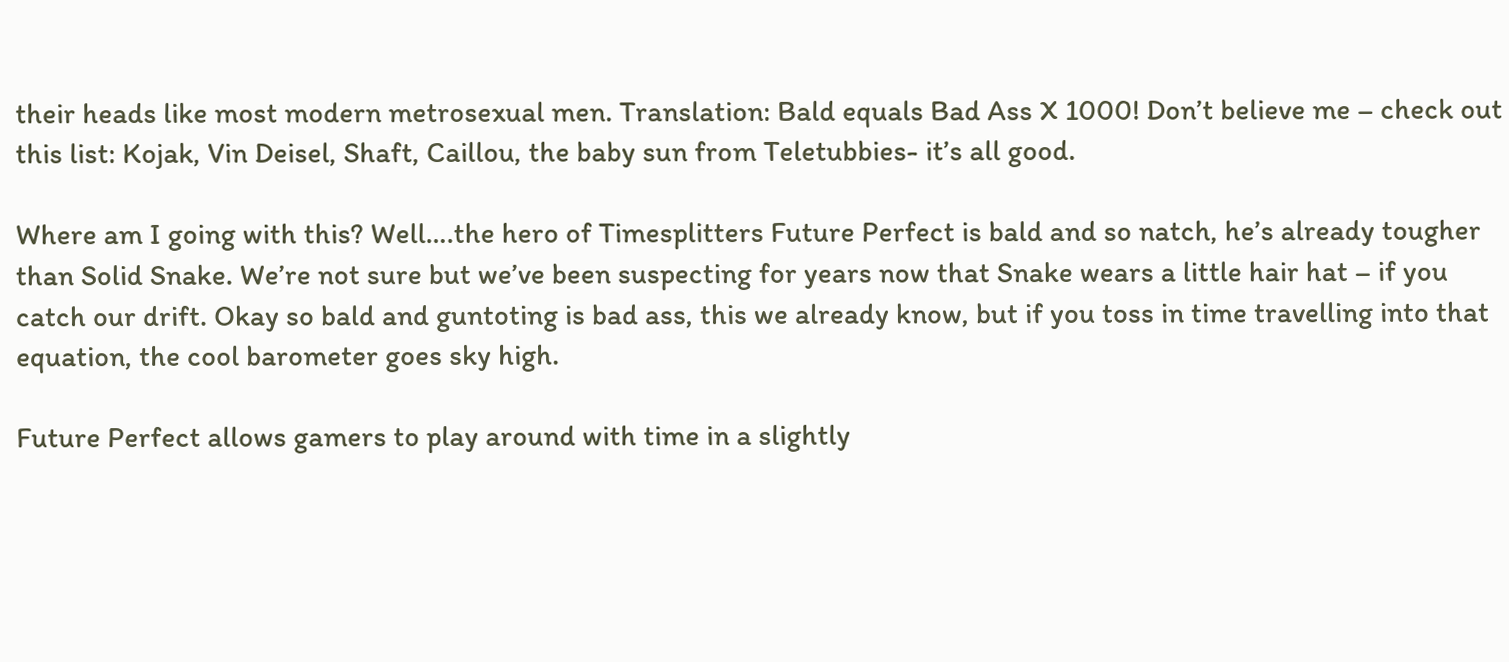their heads like most modern metrosexual men. Translation: Bald equals Bad Ass X 1000! Don’t believe me – check out this list: Kojak, Vin Deisel, Shaft, Caillou, the baby sun from Teletubbies- it’s all good.

Where am I going with this? Well….the hero of Timesplitters Future Perfect is bald and so natch, he’s already tougher than Solid Snake. We’re not sure but we’ve been suspecting for years now that Snake wears a little hair hat – if you catch our drift. Okay so bald and guntoting is bad ass, this we already know, but if you toss in time travelling into that equation, the cool barometer goes sky high.

Future Perfect allows gamers to play around with time in a slightly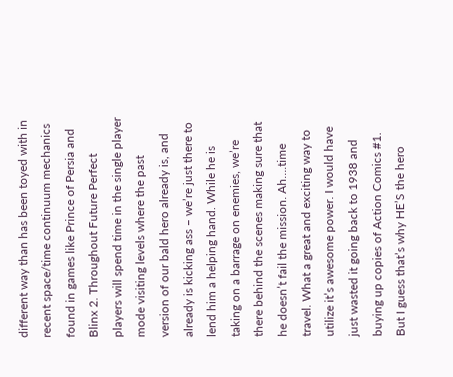different way than has been toyed with in recent space/time continuum mechanics found in games like Prince of Persia and Blinx 2. Throughout Future Perfect players will spend time in the single player mode visiting levels where the past version of our bald hero already is, and already is kicking ass – we’re just there to lend him a helping hand. While he is taking on a barrage on enemies, we’re there behind the scenes making sure that he doesn’t fail the mission. Ah….time travel. What a great and exciting way to utilize it’s awesome power. I would have just wasted it going back to 1938 and buying up copies of Action Comics #1. But I guess that’s why HE’S the hero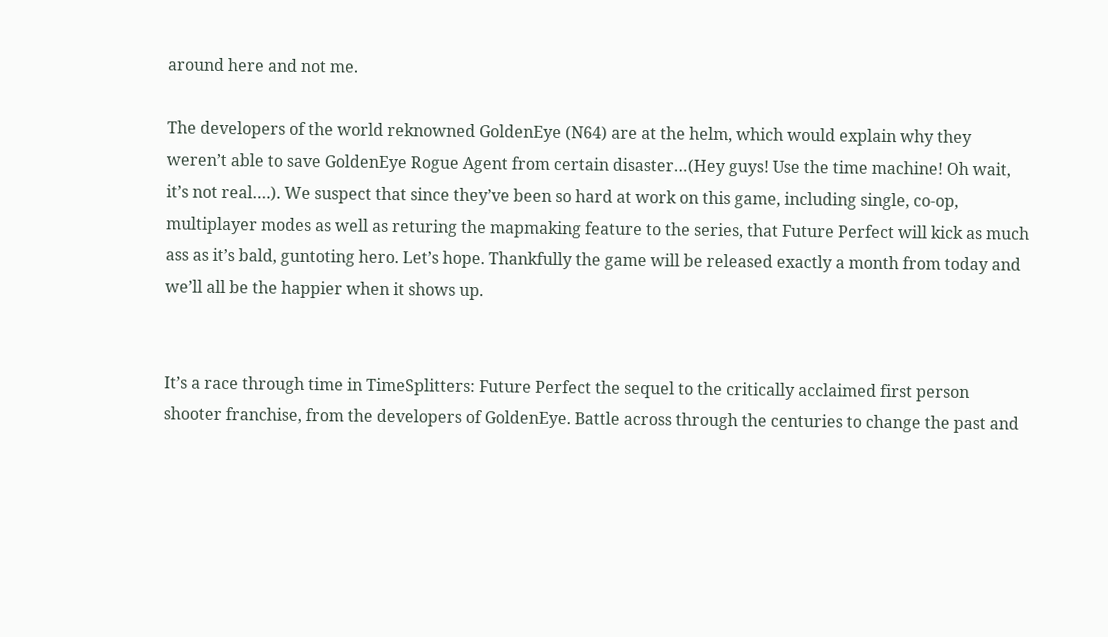around here and not me.

The developers of the world reknowned GoldenEye (N64) are at the helm, which would explain why they weren’t able to save GoldenEye Rogue Agent from certain disaster…(Hey guys! Use the time machine! Oh wait, it’s not real….). We suspect that since they’ve been so hard at work on this game, including single, co-op, multiplayer modes as well as returing the mapmaking feature to the series, that Future Perfect will kick as much ass as it’s bald, guntoting hero. Let’s hope. Thankfully the game will be released exactly a month from today and we’ll all be the happier when it shows up.


It’s a race through time in TimeSplitters: Future Perfect the sequel to the critically acclaimed first person shooter franchise, from the developers of GoldenEye. Battle across through the centuries to change the past and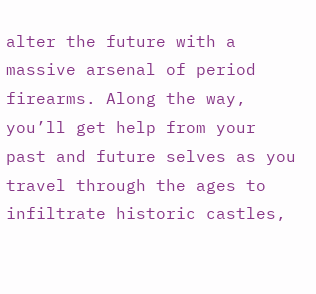alter the future with a massive arsenal of period firearms. Along the way, you’ll get help from your past and future selves as you travel through the ages to infiltrate historic castles,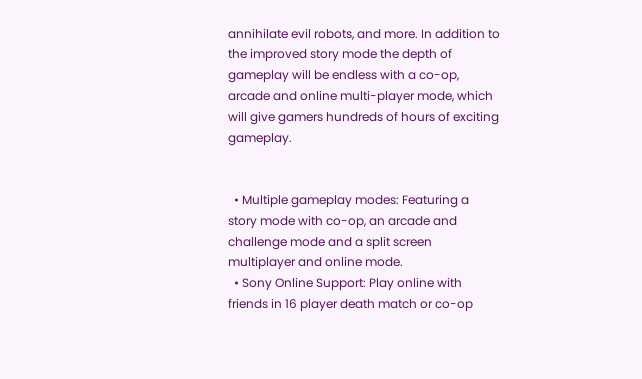annihilate evil robots, and more. In addition to the improved story mode the depth of gameplay will be endless with a co-op, arcade and online multi-player mode, which will give gamers hundreds of hours of exciting gameplay.


  • Multiple gameplay modes: Featuring a story mode with co-op, an arcade and challenge mode and a split screen multiplayer and online mode.
  • Sony Online Support: Play online with friends in 16 player death match or co-op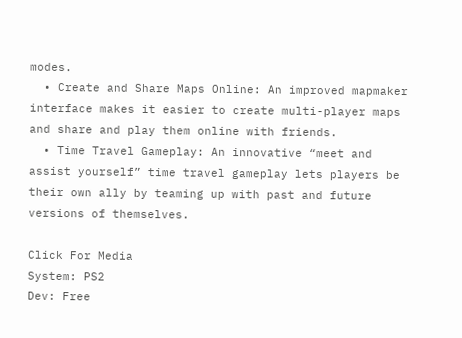modes.
  • Create and Share Maps Online: An improved mapmaker interface makes it easier to create multi-player maps and share and play them online with friends.
  • Time Travel Gameplay: An innovative “meet and assist yourself” time travel gameplay lets players be their own ally by teaming up with past and future versions of themselves.

Click For Media
System: PS2
Dev: Free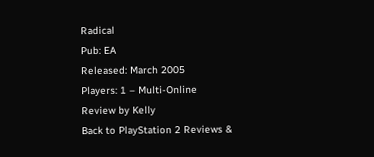Radical
Pub: EA
Released: March 2005
Players: 1 – Multi-Online
Review by Kelly
Back to PlayStation 2 Reviews &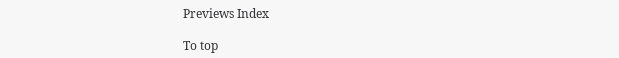Previews Index

To top